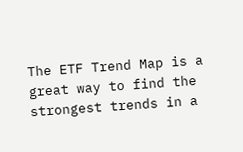The ETF Trend Map is a great way to find the strongest trends in a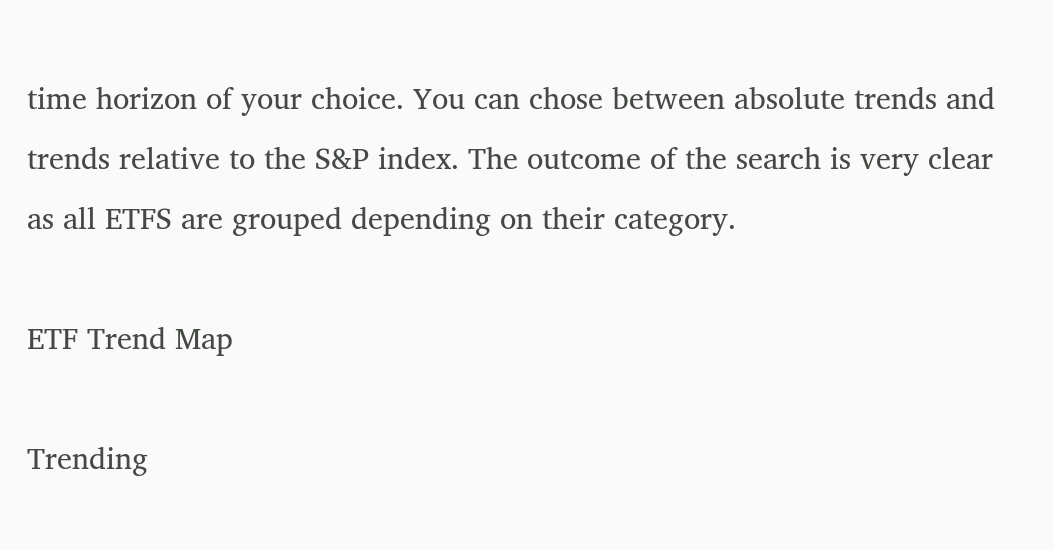time horizon of your choice. You can chose between absolute trends and trends relative to the S&P index. The outcome of the search is very clear as all ETFS are grouped depending on their category.

ETF Trend Map

Trending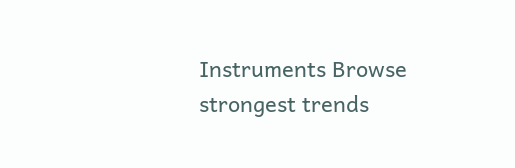Instruments Browse strongest trends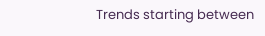Trends starting between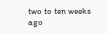two to ten weeks ago